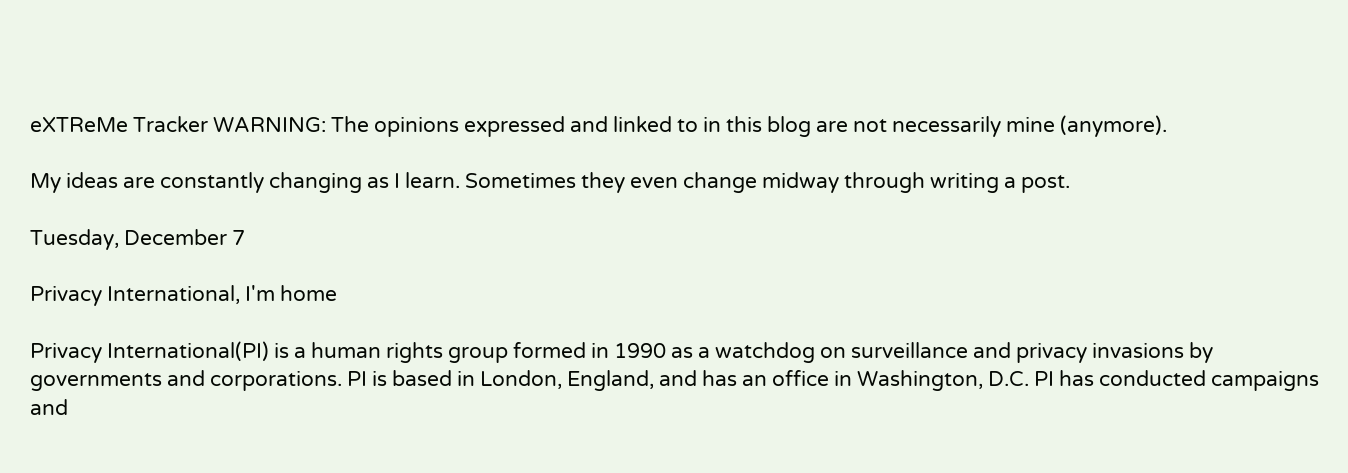eXTReMe Tracker WARNING: The opinions expressed and linked to in this blog are not necessarily mine (anymore).

My ideas are constantly changing as I learn. Sometimes they even change midway through writing a post.

Tuesday, December 7

Privacy International, I'm home

Privacy International(PI) is a human rights group formed in 1990 as a watchdog on surveillance and privacy invasions by governments and corporations. PI is based in London, England, and has an office in Washington, D.C. PI has conducted campaigns and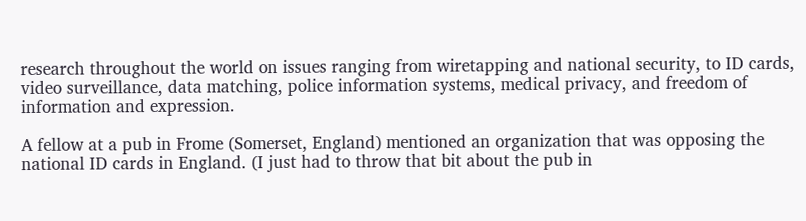research throughout the world on issues ranging from wiretapping and national security, to ID cards, video surveillance, data matching, police information systems, medical privacy, and freedom of information and expression.

A fellow at a pub in Frome (Somerset, England) mentioned an organization that was opposing the national ID cards in England. (I just had to throw that bit about the pub in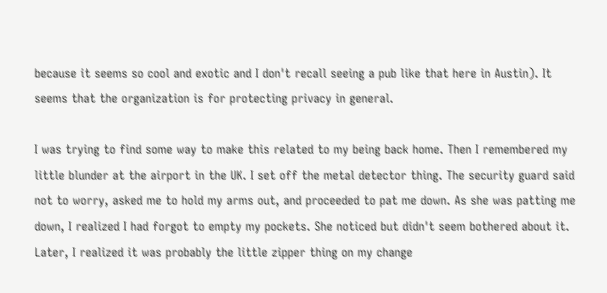because it seems so cool and exotic and I don't recall seeing a pub like that here in Austin). It seems that the organization is for protecting privacy in general.

I was trying to find some way to make this related to my being back home. Then I remembered my little blunder at the airport in the UK. I set off the metal detector thing. The security guard said not to worry, asked me to hold my arms out, and proceeded to pat me down. As she was patting me down, I realized I had forgot to empty my pockets. She noticed but didn't seem bothered about it. Later, I realized it was probably the little zipper thing on my change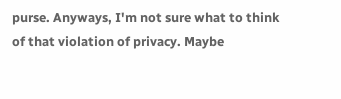purse. Anyways, I'm not sure what to think of that violation of privacy. Maybe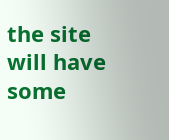the site will have some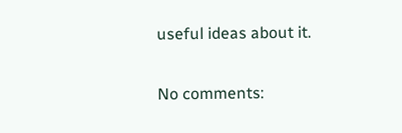useful ideas about it.

No comments: